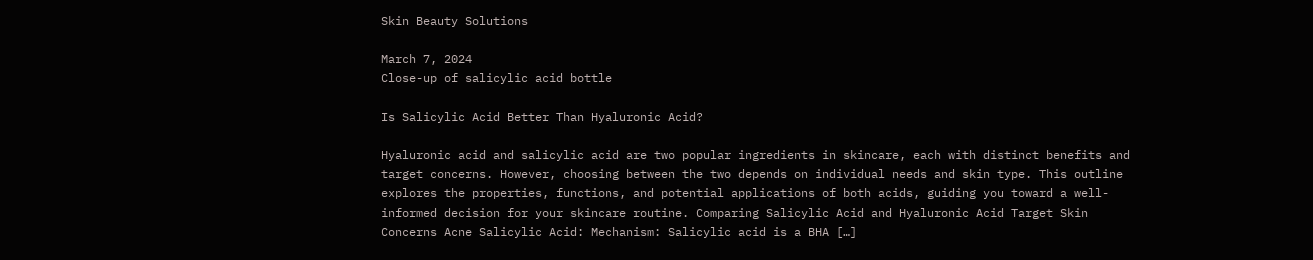Skin Beauty Solutions

March 7, 2024
Close-up of salicylic acid bottle

Is Salicylic Acid Better Than Hyaluronic Acid?

Hyaluronic acid and salicylic acid are two popular ingredients in skincare, each with distinct benefits and target concerns. However, choosing between the two depends on individual needs and skin type. This outline explores the properties, functions, and potential applications of both acids, guiding you toward a well-informed decision for your skincare routine. Comparing Salicylic Acid and Hyaluronic Acid Target Skin Concerns Acne Salicylic Acid: Mechanism: Salicylic acid is a BHA […]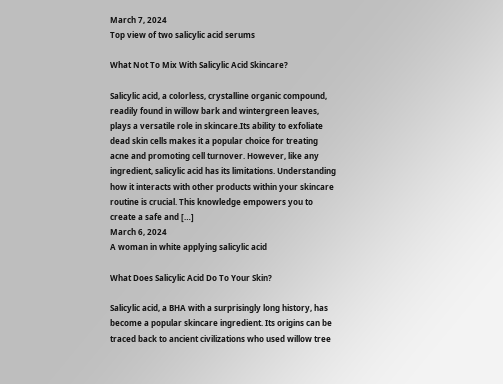March 7, 2024
Top view of two salicylic acid serums

What Not To Mix With Salicylic Acid Skincare?

Salicylic acid, a colorless, crystalline organic compound, readily found in willow bark and wintergreen leaves, plays a versatile role in skincare.Its ability to exfoliate dead skin cells makes it a popular choice for treating acne and promoting cell turnover. However, like any ingredient, salicylic acid has its limitations. Understanding how it interacts with other products within your skincare routine is crucial. This knowledge empowers you to create a safe and […]
March 6, 2024
A woman in white applying salicylic acid

What Does Salicylic Acid Do To Your Skin?

Salicylic acid, a BHA with a surprisingly long history, has become a popular skincare ingredient. Its origins can be traced back to ancient civilizations who used willow tree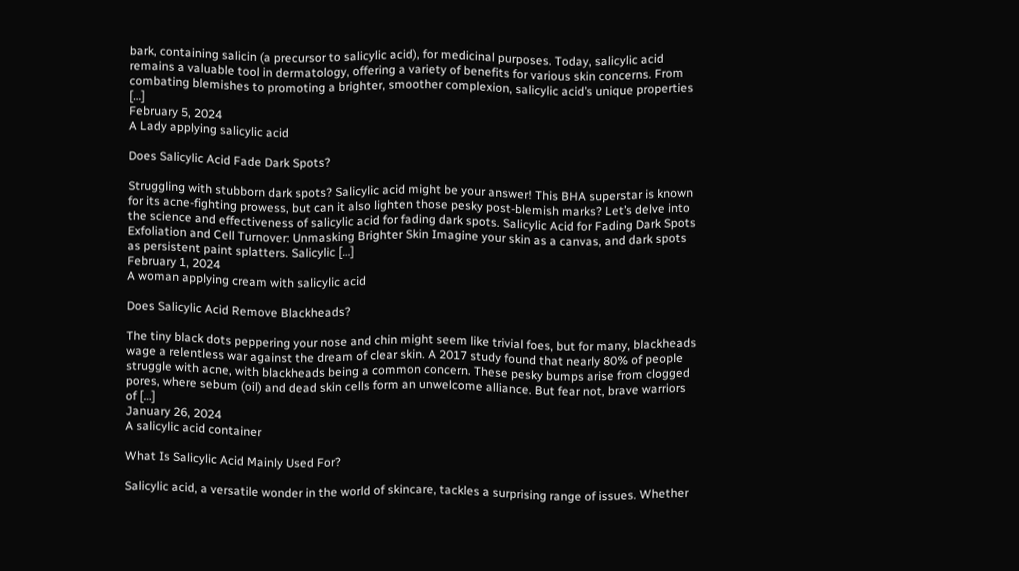bark, containing salicin (a precursor to salicylic acid), for medicinal purposes. Today, salicylic acid remains a valuable tool in dermatology, offering a variety of benefits for various skin concerns. From combating blemishes to promoting a brighter, smoother complexion, salicylic acid’s unique properties […]
February 5, 2024
A Lady applying salicylic acid

Does Salicylic Acid Fade Dark Spots?

Struggling with stubborn dark spots? Salicylic acid might be your answer! This BHA superstar is known for its acne-fighting prowess, but can it also lighten those pesky post-blemish marks? Let’s delve into the science and effectiveness of salicylic acid for fading dark spots. Salicylic Acid for Fading Dark Spots Exfoliation and Cell Turnover: Unmasking Brighter Skin Imagine your skin as a canvas, and dark spots as persistent paint splatters. Salicylic […]
February 1, 2024
A woman applying cream with salicylic acid

Does Salicylic Acid Remove Blackheads?

The tiny black dots peppering your nose and chin might seem like trivial foes, but for many, blackheads wage a relentless war against the dream of clear skin. A 2017 study found that nearly 80% of people struggle with acne, with blackheads being a common concern. These pesky bumps arise from clogged pores, where sebum (oil) and dead skin cells form an unwelcome alliance. But fear not, brave warriors of […]
January 26, 2024
A salicylic acid container

What Is Salicylic Acid Mainly Used For?

Salicylic acid, a versatile wonder in the world of skincare, tackles a surprising range of issues. Whether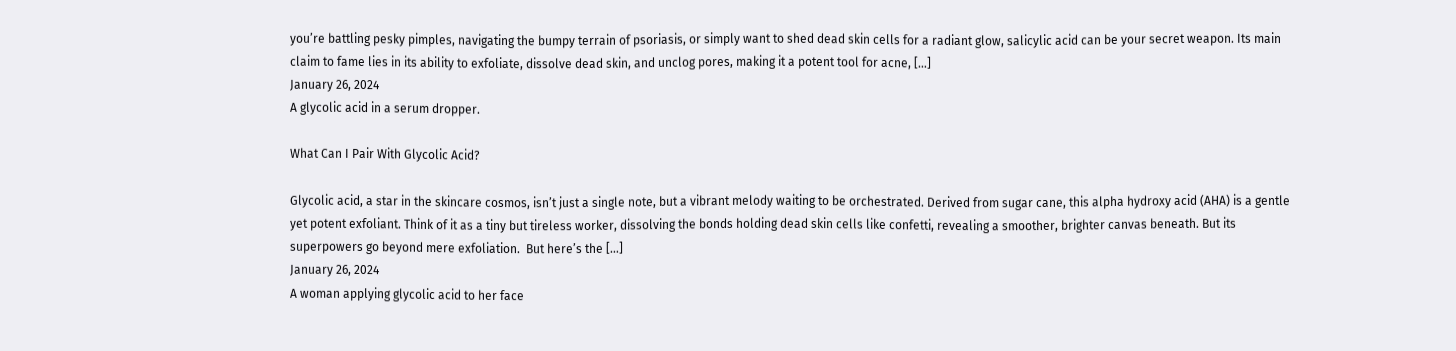you’re battling pesky pimples, navigating the bumpy terrain of psoriasis, or simply want to shed dead skin cells for a radiant glow, salicylic acid can be your secret weapon. Its main claim to fame lies in its ability to exfoliate, dissolve dead skin, and unclog pores, making it a potent tool for acne, […]
January 26, 2024
A glycolic acid in a serum dropper.

What Can I Pair With Glycolic Acid?

Glycolic acid, a star in the skincare cosmos, isn’t just a single note, but a vibrant melody waiting to be orchestrated. Derived from sugar cane, this alpha hydroxy acid (AHA) is a gentle yet potent exfoliant. Think of it as a tiny but tireless worker, dissolving the bonds holding dead skin cells like confetti, revealing a smoother, brighter canvas beneath. But its superpowers go beyond mere exfoliation.  But here’s the […]
January 26, 2024
A woman applying glycolic acid to her face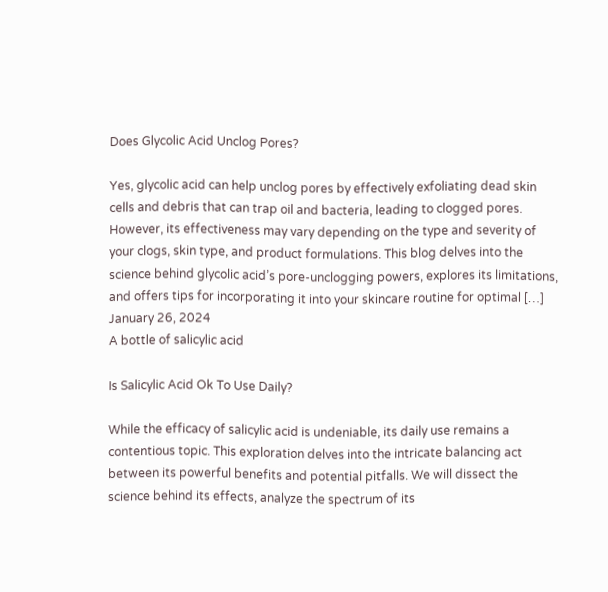Does Glycolic Acid Unclog Pores?

Yes, glycolic acid can help unclog pores by effectively exfoliating dead skin cells and debris that can trap oil and bacteria, leading to clogged pores. However, its effectiveness may vary depending on the type and severity of your clogs, skin type, and product formulations. This blog delves into the science behind glycolic acid’s pore-unclogging powers, explores its limitations, and offers tips for incorporating it into your skincare routine for optimal […]
January 26, 2024
A bottle of salicylic acid

Is Salicylic Acid Ok To Use Daily?

While the efficacy of salicylic acid is undeniable, its daily use remains a contentious topic. This exploration delves into the intricate balancing act between its powerful benefits and potential pitfalls. We will dissect the science behind its effects, analyze the spectrum of its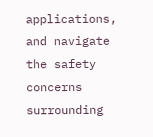applications, and navigate the safety concerns surrounding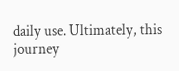daily use. Ultimately, this journey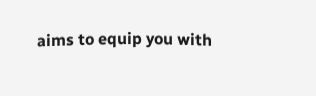aims to equip you with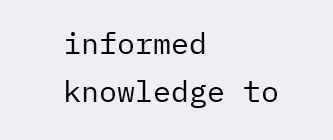informed knowledge to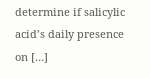determine if salicylic acid’s daily presence on […]